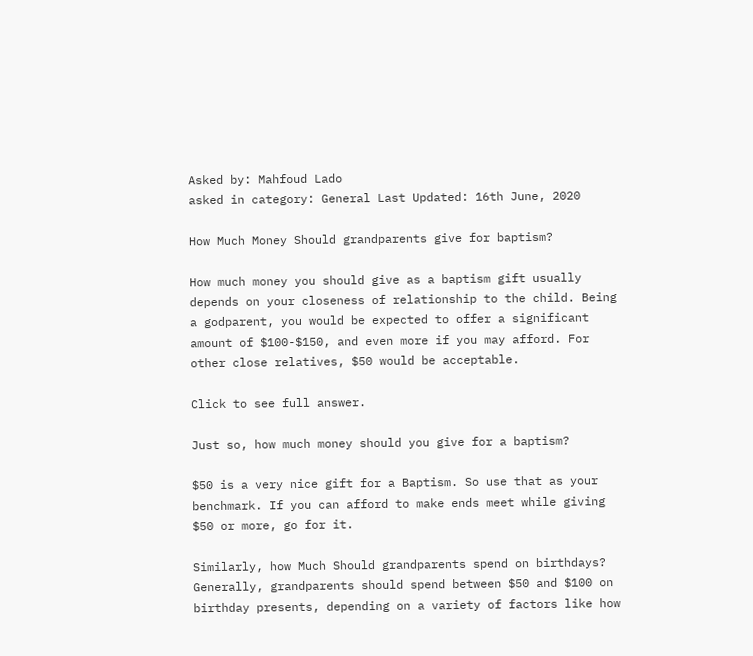Asked by: Mahfoud Lado
asked in category: General Last Updated: 16th June, 2020

How Much Money Should grandparents give for baptism?

How much money you should give as a baptism gift usually depends on your closeness of relationship to the child. Being a godparent, you would be expected to offer a significant amount of $100-$150, and even more if you may afford. For other close relatives, $50 would be acceptable.

Click to see full answer.

Just so, how much money should you give for a baptism?

$50 is a very nice gift for a Baptism. So use that as your benchmark. If you can afford to make ends meet while giving $50 or more, go for it.

Similarly, how Much Should grandparents spend on birthdays? Generally, grandparents should spend between $50 and $100 on birthday presents, depending on a variety of factors like how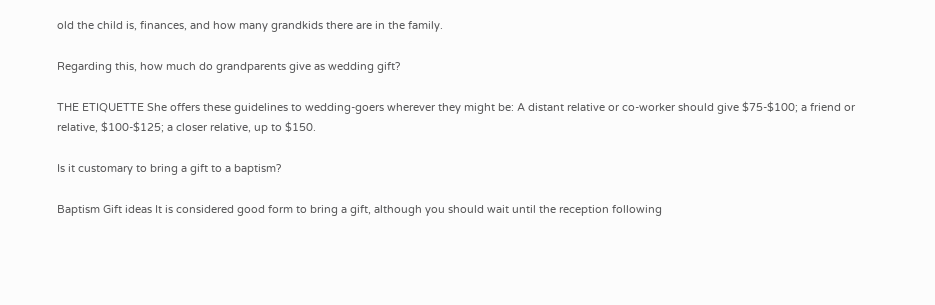old the child is, finances, and how many grandkids there are in the family.

Regarding this, how much do grandparents give as wedding gift?

THE ETIQUETTE She offers these guidelines to wedding-goers wherever they might be: A distant relative or co-worker should give $75-$100; a friend or relative, $100-$125; a closer relative, up to $150.

Is it customary to bring a gift to a baptism?

Baptism Gift ideas It is considered good form to bring a gift, although you should wait until the reception following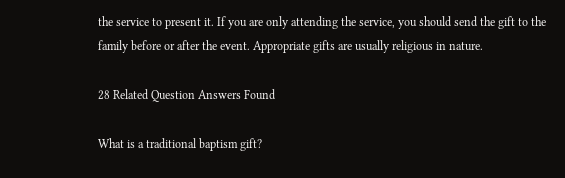the service to present it. If you are only attending the service, you should send the gift to the family before or after the event. Appropriate gifts are usually religious in nature.

28 Related Question Answers Found

What is a traditional baptism gift?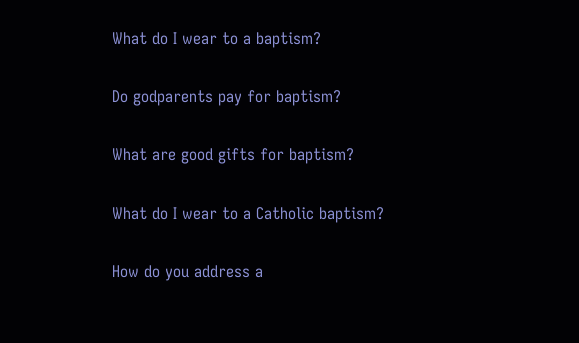What do I wear to a baptism?

Do godparents pay for baptism?

What are good gifts for baptism?

What do I wear to a Catholic baptism?

How do you address a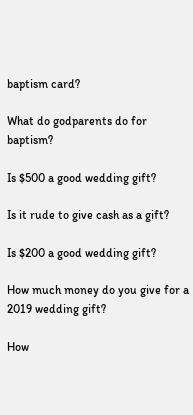baptism card?

What do godparents do for baptism?

Is $500 a good wedding gift?

Is it rude to give cash as a gift?

Is $200 a good wedding gift?

How much money do you give for a 2019 wedding gift?

How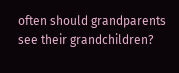often should grandparents see their grandchildren?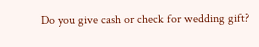Do you give cash or check for wedding gift?